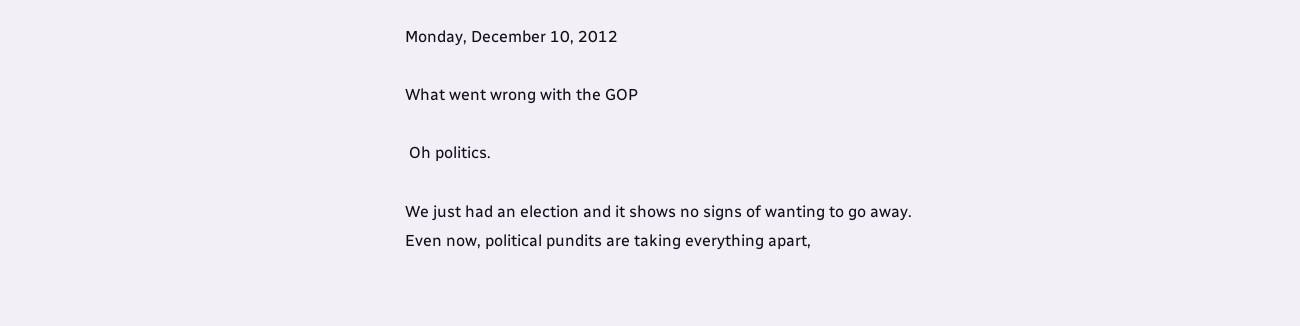Monday, December 10, 2012

What went wrong with the GOP

 Oh politics.

We just had an election and it shows no signs of wanting to go away.
Even now, political pundits are taking everything apart,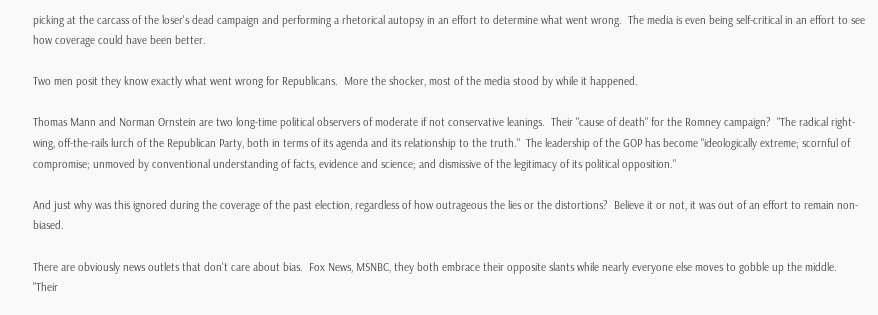picking at the carcass of the loser's dead campaign and performing a rhetorical autopsy in an effort to determine what went wrong.  The media is even being self-critical in an effort to see how coverage could have been better.

Two men posit they know exactly what went wrong for Republicans.  More the shocker, most of the media stood by while it happened.

Thomas Mann and Norman Ornstein are two long-time political observers of moderate if not conservative leanings.  Their "cause of death" for the Romney campaign?  "The radical right-wing, off-the-rails lurch of the Republican Party, both in terms of its agenda and its relationship to the truth."  The leadership of the GOP has become "ideologically extreme; scornful of compromise; unmoved by conventional understanding of facts, evidence and science; and dismissive of the legitimacy of its political opposition."

And just why was this ignored during the coverage of the past election, regardless of how outrageous the lies or the distortions?  Believe it or not, it was out of an effort to remain non-biased.

There are obviously news outlets that don't care about bias.  Fox News, MSNBC, they both embrace their opposite slants while nearly everyone else moves to gobble up the middle.  "Their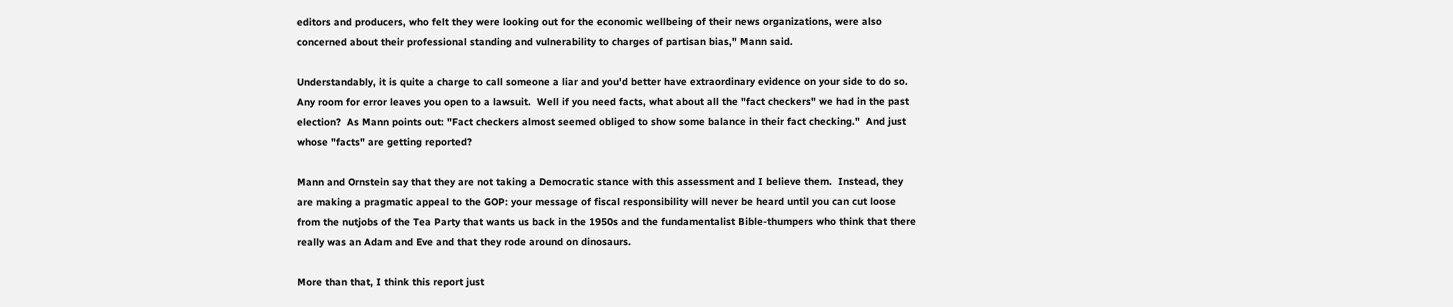editors and producers, who felt they were looking out for the economic wellbeing of their news organizations, were also concerned about their professional standing and vulnerability to charges of partisan bias," Mann said.

Understandably, it is quite a charge to call someone a liar and you'd better have extraordinary evidence on your side to do so.  Any room for error leaves you open to a lawsuit.  Well if you need facts, what about all the "fact checkers" we had in the past election?  As Mann points out: "Fact checkers almost seemed obliged to show some balance in their fact checking."  And just whose "facts" are getting reported?

Mann and Ornstein say that they are not taking a Democratic stance with this assessment and I believe them.  Instead, they are making a pragmatic appeal to the GOP: your message of fiscal responsibility will never be heard until you can cut loose from the nutjobs of the Tea Party that wants us back in the 1950s and the fundamentalist Bible-thumpers who think that there really was an Adam and Eve and that they rode around on dinosaurs.

More than that, I think this report just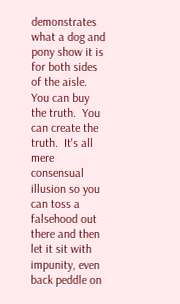demonstrates what a dog and pony show it is for both sides of the aisle.  You can buy the truth.  You can create the truth.  It's all mere consensual illusion so you can toss a falsehood out there and then let it sit with impunity, even back peddle on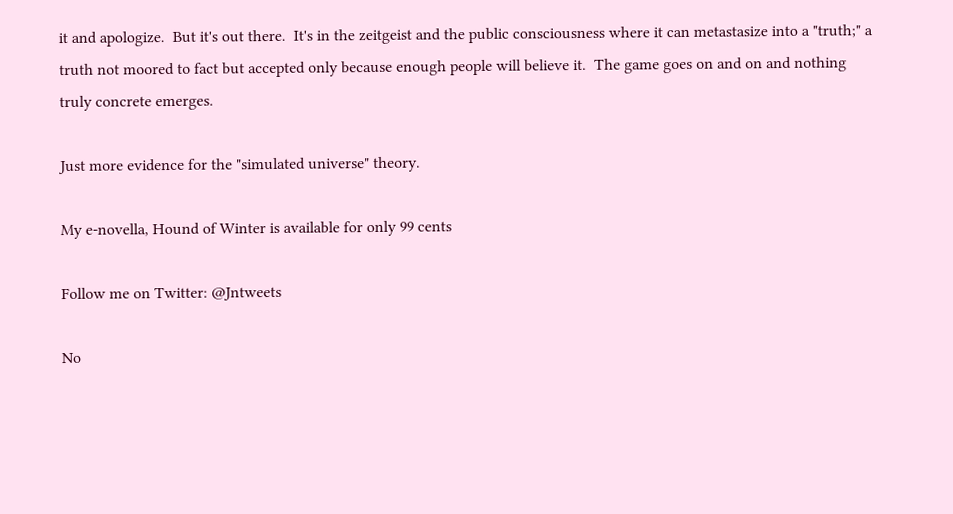it and apologize.  But it's out there.  It's in the zeitgeist and the public consciousness where it can metastasize into a "truth;" a truth not moored to fact but accepted only because enough people will believe it.  The game goes on and on and nothing truly concrete emerges.

Just more evidence for the "simulated universe" theory.

My e-novella, Hound of Winter is available for only 99 cents

Follow me on Twitter: @Jntweets

No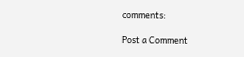comments:

Post a Comment